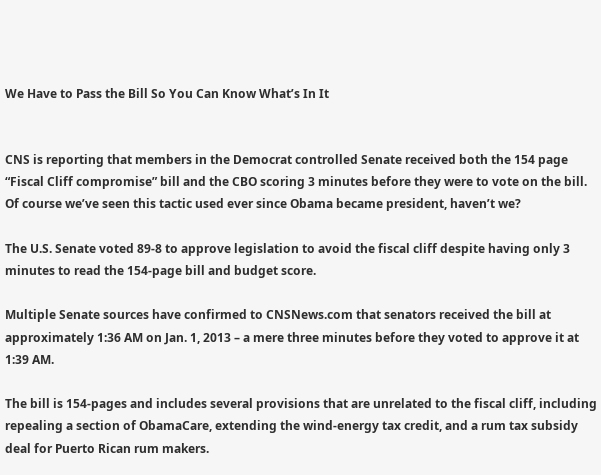We Have to Pass the Bill So You Can Know What’s In It


CNS is reporting that members in the Democrat controlled Senate received both the 154 page “Fiscal Cliff compromise” bill and the CBO scoring 3 minutes before they were to vote on the bill. Of course we’ve seen this tactic used ever since Obama became president, haven’t we?

The U.S. Senate voted 89-8 to approve legislation to avoid the fiscal cliff despite having only 3 minutes to read the 154-page bill and budget score.

Multiple Senate sources have confirmed to CNSNews.com that senators received the bill at approximately 1:36 AM on Jan. 1, 2013 – a mere three minutes before they voted to approve it at 1:39 AM.

The bill is 154-pages and includes several provisions that are unrelated to the fiscal cliff, including repealing a section of ObamaCare, extending the wind-energy tax credit, and a rum tax subsidy deal for Puerto Rican rum makers.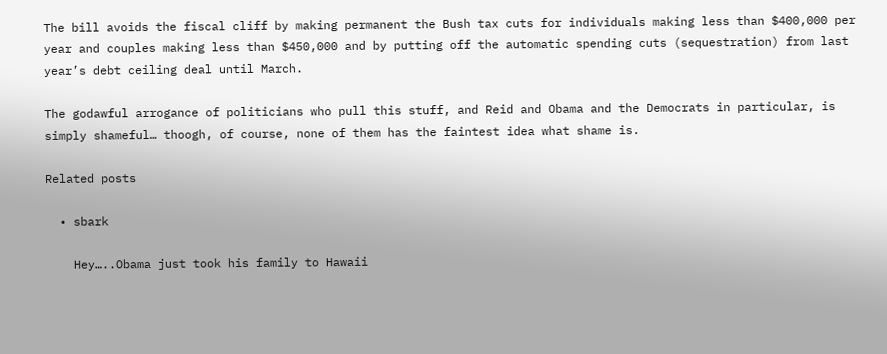The bill avoids the fiscal cliff by making permanent the Bush tax cuts for individuals making less than $400,000 per year and couples making less than $450,000 and by putting off the automatic spending cuts (sequestration) from last year’s debt ceiling deal until March.

The godawful arrogance of politicians who pull this stuff, and Reid and Obama and the Democrats in particular, is simply shameful… thoogh, of course, none of them has the faintest idea what shame is.

Related posts

  • sbark

    Hey…..Obama just took his family to Hawaii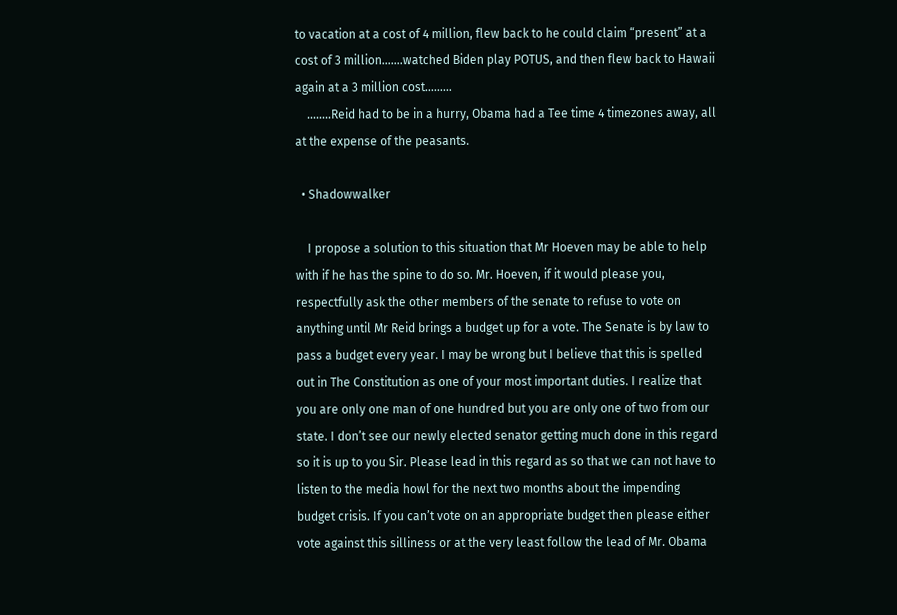to vacation at a cost of 4 million, flew back to he could claim “present” at a cost of 3 million…….watched Biden play POTUS, and then flew back to Hawaii again at a 3 million cost………
    ……..Reid had to be in a hurry, Obama had a Tee time 4 timezones away, all at the expense of the peasants.

  • Shadowwalker

    I propose a solution to this situation that Mr Hoeven may be able to help with if he has the spine to do so. Mr. Hoeven, if it would please you, respectfully ask the other members of the senate to refuse to vote on anything until Mr Reid brings a budget up for a vote. The Senate is by law to pass a budget every year. I may be wrong but I believe that this is spelled out in The Constitution as one of your most important duties. I realize that you are only one man of one hundred but you are only one of two from our state. I don’t see our newly elected senator getting much done in this regard so it is up to you Sir. Please lead in this regard as so that we can not have to listen to the media howl for the next two months about the impending budget crisis. If you can’t vote on an appropriate budget then please either vote against this silliness or at the very least follow the lead of Mr. Obama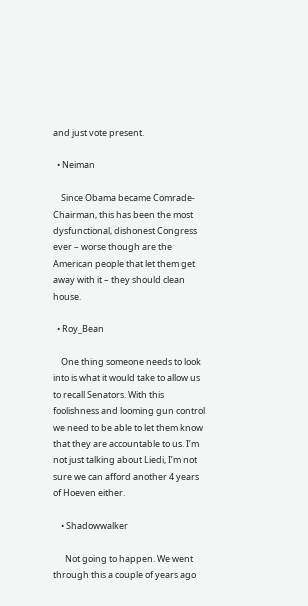and just vote present.

  • Neiman

    Since Obama became Comrade-Chairman, this has been the most dysfunctional, dishonest Congress ever – worse though are the American people that let them get away with it – they should clean house.

  • Roy_Bean

    One thing someone needs to look into is what it would take to allow us to recall Senators. With this foolishness and looming gun control we need to be able to let them know that they are accountable to us. I’m not just talking about Liedi, I’m not sure we can afford another 4 years of Hoeven either.

    • Shadowwalker

      Not going to happen. We went through this a couple of years ago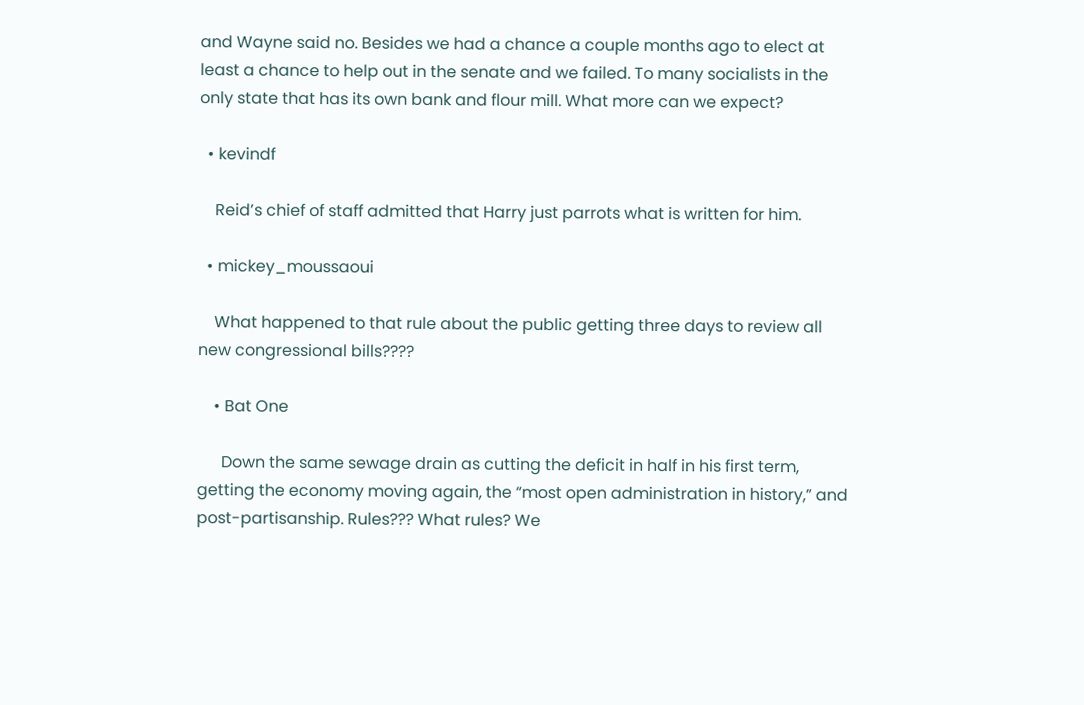and Wayne said no. Besides we had a chance a couple months ago to elect at least a chance to help out in the senate and we failed. To many socialists in the only state that has its own bank and flour mill. What more can we expect?

  • kevindf

    Reid’s chief of staff admitted that Harry just parrots what is written for him.

  • mickey_moussaoui

    What happened to that rule about the public getting three days to review all new congressional bills????

    • Bat One

      Down the same sewage drain as cutting the deficit in half in his first term, getting the economy moving again, the “most open administration in history,” and post-partisanship. Rules??? What rules? We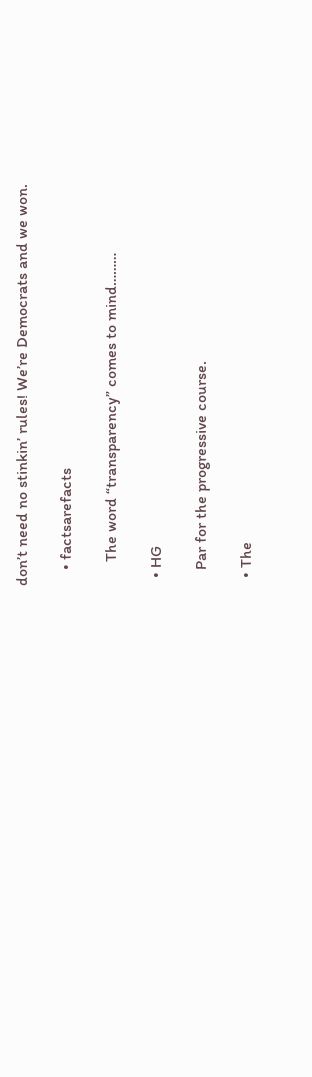don’t need no stinkin’ rules! We’re Democrats and we won.

    • factsarefacts

      The word “transparency” comes to mind………

  • HG

    Par for the progressive course.

  • The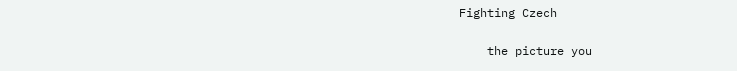Fighting Czech

    the picture you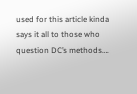used for this article kinda says it all to those who question DC’s methods….